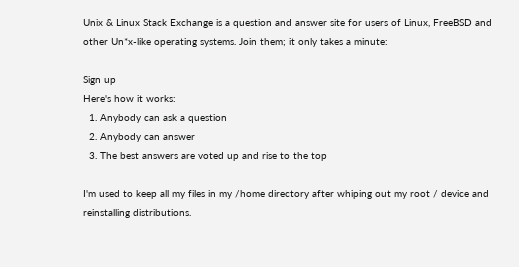Unix & Linux Stack Exchange is a question and answer site for users of Linux, FreeBSD and other Un*x-like operating systems. Join them; it only takes a minute:

Sign up
Here's how it works:
  1. Anybody can ask a question
  2. Anybody can answer
  3. The best answers are voted up and rise to the top

I'm used to keep all my files in my /home directory after whiping out my root / device and reinstalling distributions.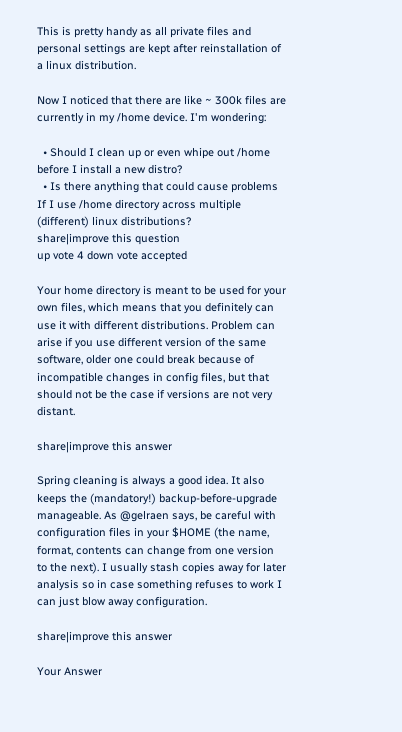This is pretty handy as all private files and personal settings are kept after reinstallation of a linux distribution.

Now I noticed that there are like ~ 300k files are currently in my /home device. I'm wondering:

  • Should I clean up or even whipe out /home before I install a new distro?
  • Is there anything that could cause problems If I use /home directory across multiple (different) linux distributions?
share|improve this question
up vote 4 down vote accepted

Your home directory is meant to be used for your own files, which means that you definitely can use it with different distributions. Problem can arise if you use different version of the same software, older one could break because of incompatible changes in config files, but that should not be the case if versions are not very distant.

share|improve this answer

Spring cleaning is always a good idea. It also keeps the (mandatory!) backup-before-upgrade manageable. As @gelraen says, be careful with configuration files in your $HOME (the name, format, contents can change from one version to the next). I usually stash copies away for later analysis so in case something refuses to work I can just blow away configuration.

share|improve this answer

Your Answer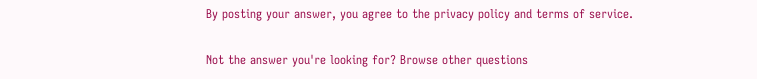By posting your answer, you agree to the privacy policy and terms of service.

Not the answer you're looking for? Browse other questions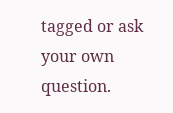tagged or ask your own question.